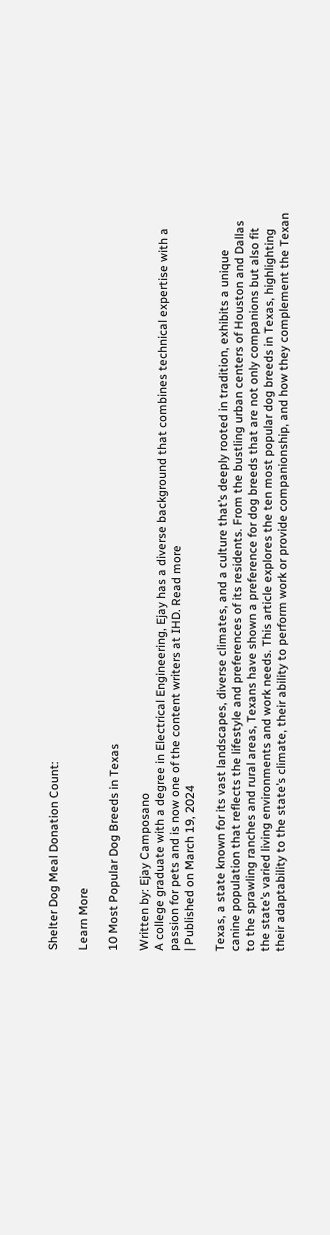Shelter Dog Meal Donation Count:

Learn More

10 Most Popular Dog Breeds in Texas

Written by: Ejay Camposano
A college graduate with a degree in Electrical Engineering, Ejay has a diverse background that combines technical expertise with a passion for pets and is now one of the content writers at IHD. Read more
| Published on March 19, 2024

Texas, a state known for its vast landscapes, diverse climates, and a culture that’s deeply rooted in tradition, exhibits a unique canine population that reflects the lifestyle and preferences of its residents. From the bustling urban centers of Houston and Dallas to the sprawling ranches and rural areas, Texans have shown a preference for dog breeds that are not only companions but also fit the state’s varied living environments and work needs. This article explores the ten most popular dog breeds in Texas, highlighting their adaptability to the state’s climate, their ability to perform work or provide companionship, and how they complement the Texan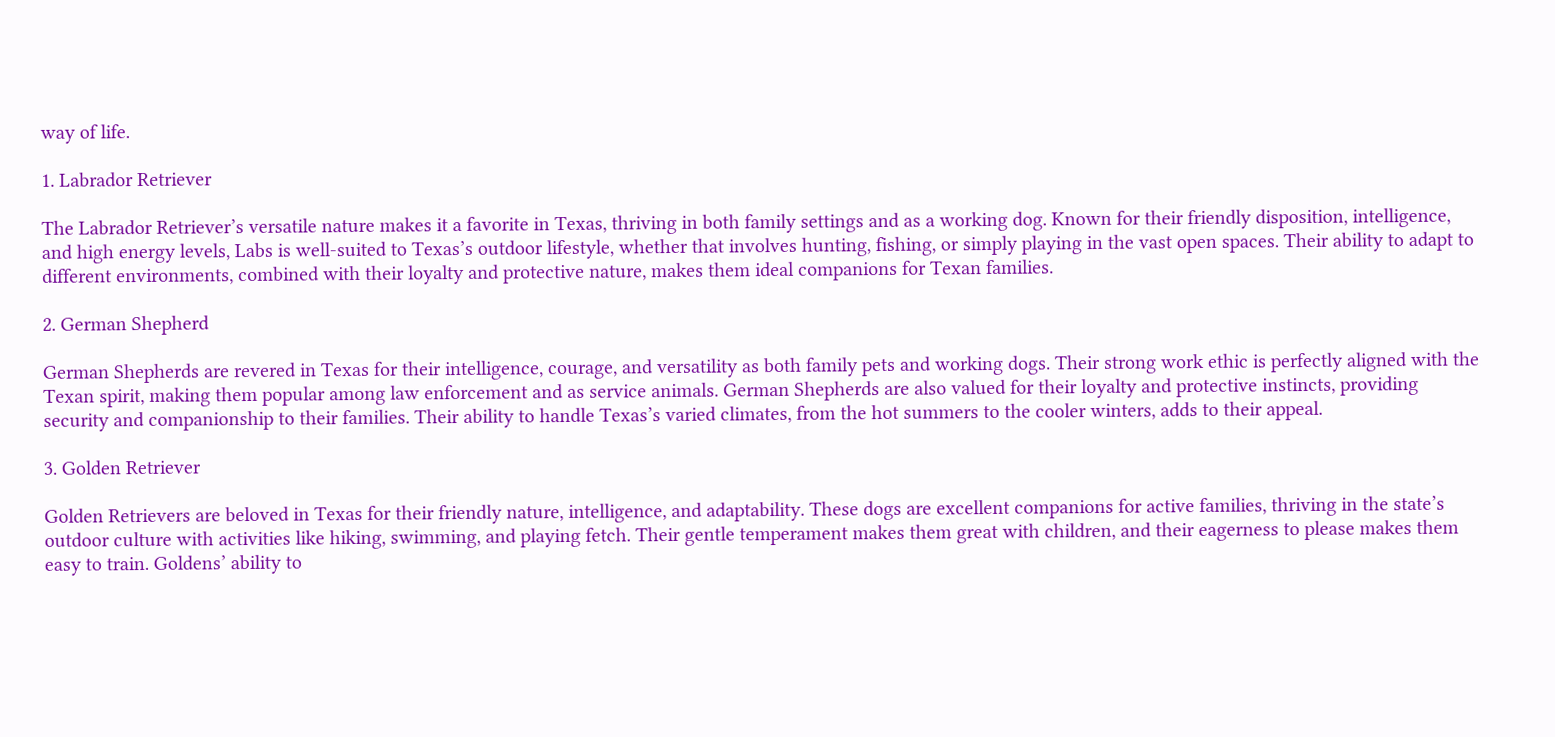way of life.

1. Labrador Retriever

The Labrador Retriever’s versatile nature makes it a favorite in Texas, thriving in both family settings and as a working dog. Known for their friendly disposition, intelligence, and high energy levels, Labs is well-suited to Texas’s outdoor lifestyle, whether that involves hunting, fishing, or simply playing in the vast open spaces. Their ability to adapt to different environments, combined with their loyalty and protective nature, makes them ideal companions for Texan families.

2. German Shepherd

German Shepherds are revered in Texas for their intelligence, courage, and versatility as both family pets and working dogs. Their strong work ethic is perfectly aligned with the Texan spirit, making them popular among law enforcement and as service animals. German Shepherds are also valued for their loyalty and protective instincts, providing security and companionship to their families. Their ability to handle Texas’s varied climates, from the hot summers to the cooler winters, adds to their appeal.

3. Golden Retriever

Golden Retrievers are beloved in Texas for their friendly nature, intelligence, and adaptability. These dogs are excellent companions for active families, thriving in the state’s outdoor culture with activities like hiking, swimming, and playing fetch. Their gentle temperament makes them great with children, and their eagerness to please makes them easy to train. Goldens’ ability to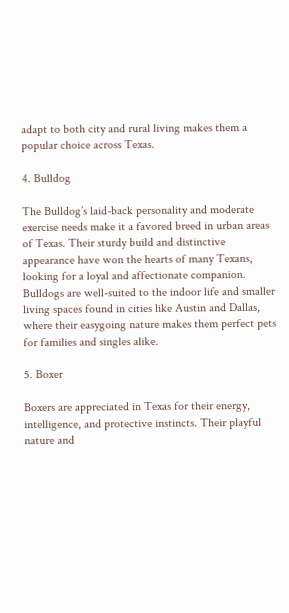adapt to both city and rural living makes them a popular choice across Texas.

4. Bulldog

The Bulldog’s laid-back personality and moderate exercise needs make it a favored breed in urban areas of Texas. Their sturdy build and distinctive appearance have won the hearts of many Texans, looking for a loyal and affectionate companion. Bulldogs are well-suited to the indoor life and smaller living spaces found in cities like Austin and Dallas, where their easygoing nature makes them perfect pets for families and singles alike.

5. Boxer

Boxers are appreciated in Texas for their energy, intelligence, and protective instincts. Their playful nature and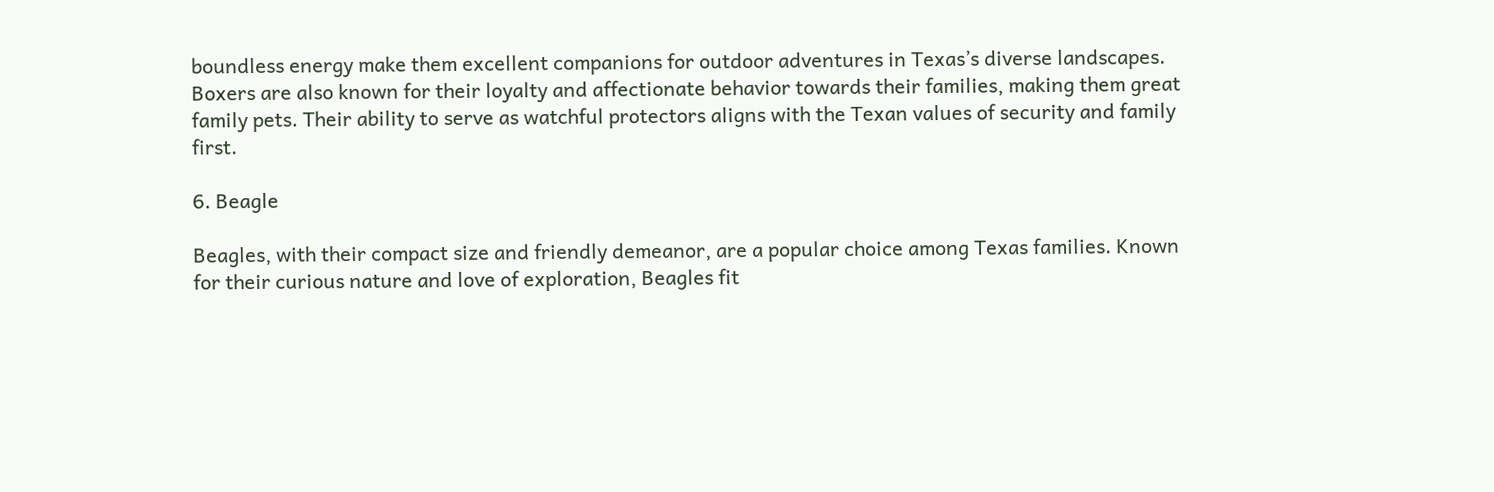boundless energy make them excellent companions for outdoor adventures in Texas’s diverse landscapes. Boxers are also known for their loyalty and affectionate behavior towards their families, making them great family pets. Their ability to serve as watchful protectors aligns with the Texan values of security and family first.

6. Beagle

Beagles, with their compact size and friendly demeanor, are a popular choice among Texas families. Known for their curious nature and love of exploration, Beagles fit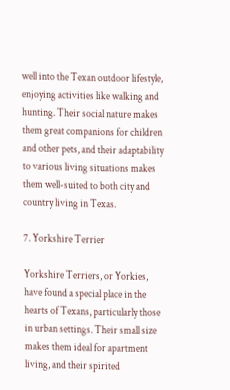well into the Texan outdoor lifestyle, enjoying activities like walking and hunting. Their social nature makes them great companions for children and other pets, and their adaptability to various living situations makes them well-suited to both city and country living in Texas.

7. Yorkshire Terrier

Yorkshire Terriers, or Yorkies, have found a special place in the hearts of Texans, particularly those in urban settings. Their small size makes them ideal for apartment living, and their spirited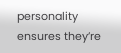personality ensures they’re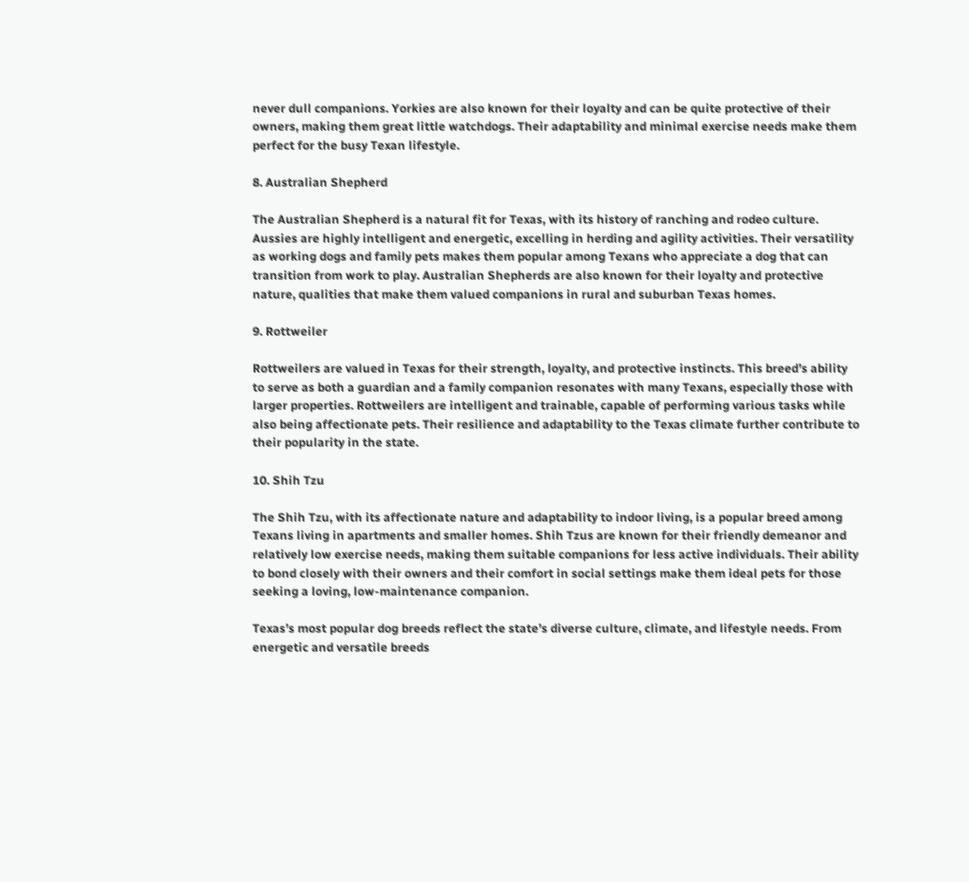never dull companions. Yorkies are also known for their loyalty and can be quite protective of their owners, making them great little watchdogs. Their adaptability and minimal exercise needs make them perfect for the busy Texan lifestyle.

8. Australian Shepherd

The Australian Shepherd is a natural fit for Texas, with its history of ranching and rodeo culture. Aussies are highly intelligent and energetic, excelling in herding and agility activities. Their versatility as working dogs and family pets makes them popular among Texans who appreciate a dog that can transition from work to play. Australian Shepherds are also known for their loyalty and protective nature, qualities that make them valued companions in rural and suburban Texas homes.

9. Rottweiler

Rottweilers are valued in Texas for their strength, loyalty, and protective instincts. This breed’s ability to serve as both a guardian and a family companion resonates with many Texans, especially those with larger properties. Rottweilers are intelligent and trainable, capable of performing various tasks while also being affectionate pets. Their resilience and adaptability to the Texas climate further contribute to their popularity in the state.

10. Shih Tzu

The Shih Tzu, with its affectionate nature and adaptability to indoor living, is a popular breed among Texans living in apartments and smaller homes. Shih Tzus are known for their friendly demeanor and relatively low exercise needs, making them suitable companions for less active individuals. Their ability to bond closely with their owners and their comfort in social settings make them ideal pets for those seeking a loving, low-maintenance companion.

Texas’s most popular dog breeds reflect the state’s diverse culture, climate, and lifestyle needs. From energetic and versatile breeds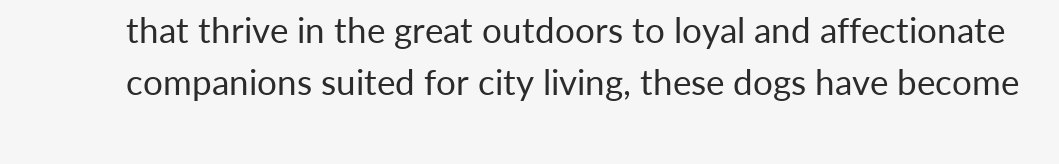that thrive in the great outdoors to loyal and affectionate companions suited for city living, these dogs have become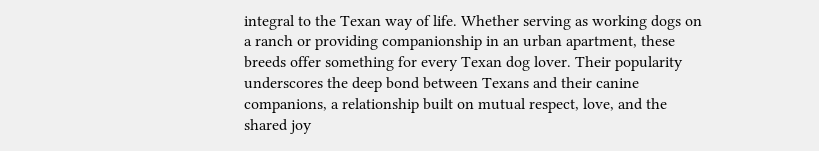integral to the Texan way of life. Whether serving as working dogs on a ranch or providing companionship in an urban apartment, these breeds offer something for every Texan dog lover. Their popularity underscores the deep bond between Texans and their canine companions, a relationship built on mutual respect, love, and the shared joy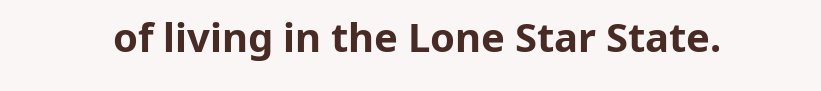of living in the Lone Star State.